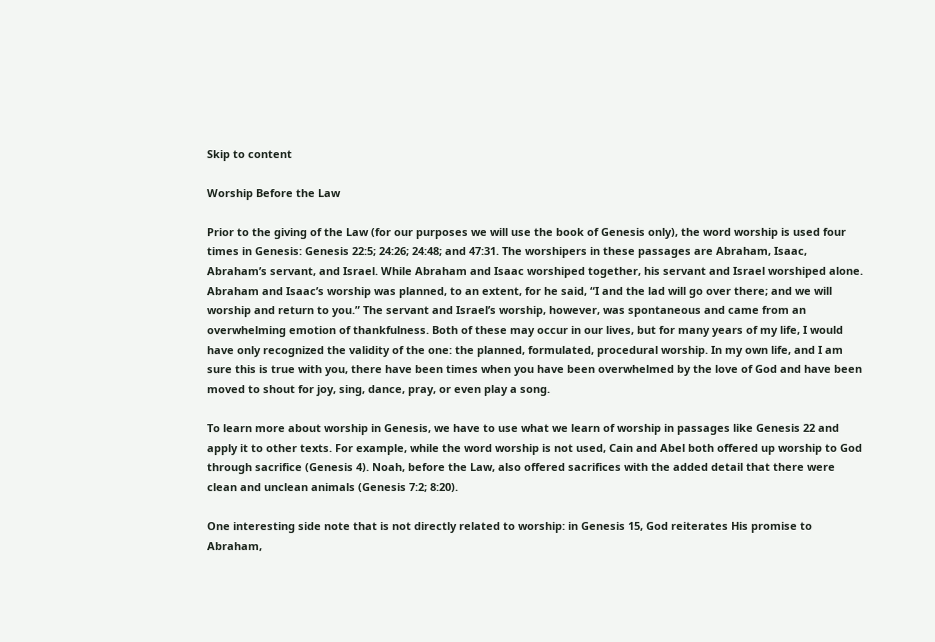Skip to content

Worship Before the Law

Prior to the giving of the Law (for our purposes we will use the book of Genesis only), the word worship is used four times in Genesis: Genesis 22:5; 24:26; 24:48; and 47:31. The worshipers in these passages are Abraham, Isaac, Abraham’s servant, and Israel. While Abraham and Isaac worshiped together, his servant and Israel worshiped alone. Abraham and Isaac’s worship was planned, to an extent, for he said, “I and the lad will go over there; and we will worship and return to you.” The servant and Israel’s worship, however, was spontaneous and came from an overwhelming emotion of thankfulness. Both of these may occur in our lives, but for many years of my life, I would have only recognized the validity of the one: the planned, formulated, procedural worship. In my own life, and I am sure this is true with you, there have been times when you have been overwhelmed by the love of God and have been moved to shout for joy, sing, dance, pray, or even play a song.

To learn more about worship in Genesis, we have to use what we learn of worship in passages like Genesis 22 and apply it to other texts. For example, while the word worship is not used, Cain and Abel both offered up worship to God through sacrifice (Genesis 4). Noah, before the Law, also offered sacrifices with the added detail that there were clean and unclean animals (Genesis 7:2; 8:20).

One interesting side note that is not directly related to worship: in Genesis 15, God reiterates His promise to Abraham,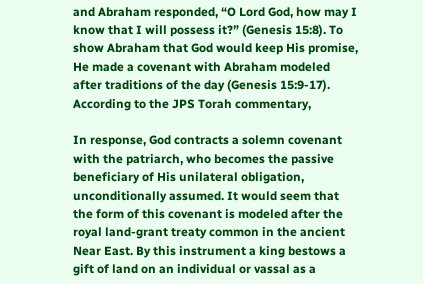and Abraham responded, “O Lord God, how may I know that I will possess it?” (Genesis 15:8). To show Abraham that God would keep His promise, He made a covenant with Abraham modeled after traditions of the day (Genesis 15:9-17). According to the JPS Torah commentary,

In response, God contracts a solemn covenant with the patriarch, who becomes the passive beneficiary of His unilateral obligation, unconditionally assumed. It would seem that the form of this covenant is modeled after the royal land-grant treaty common in the ancient Near East. By this instrument a king bestows a gift of land on an individual or vassal as a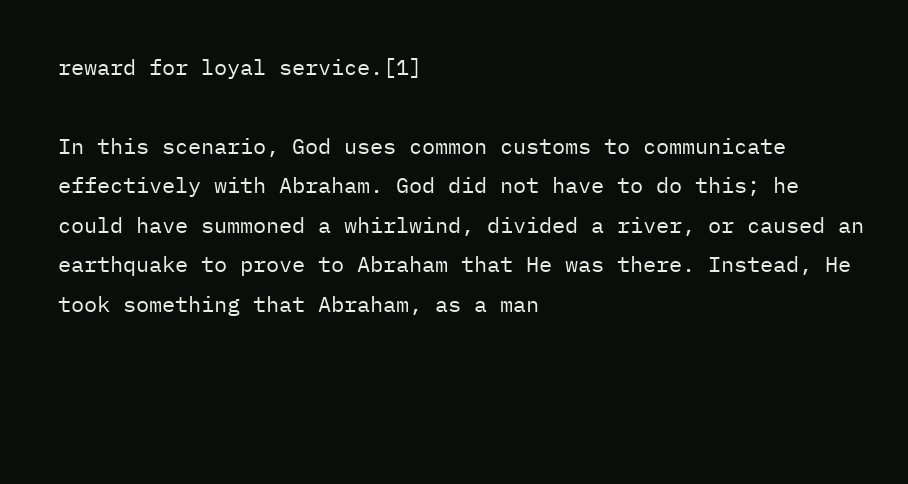reward for loyal service.[1]

In this scenario, God uses common customs to communicate effectively with Abraham. God did not have to do this; he could have summoned a whirlwind, divided a river, or caused an earthquake to prove to Abraham that He was there. Instead, He took something that Abraham, as a man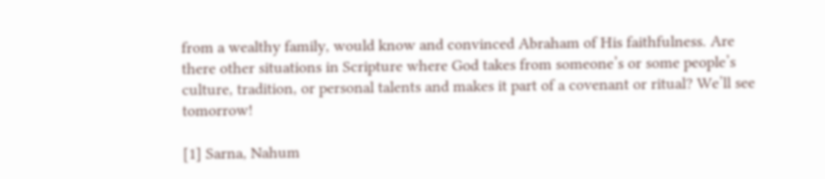from a wealthy family, would know and convinced Abraham of His faithfulness. Are there other situations in Scripture where God takes from someone’s or some people’s culture, tradition, or personal talents and makes it part of a covenant or ritual? We’ll see tomorrow!

[1] Sarna, Nahum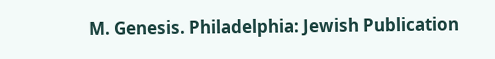M. Genesis. Philadelphia: Jewish Publication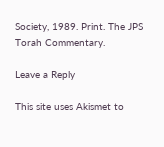Society, 1989. Print. The JPS Torah Commentary.

Leave a Reply

This site uses Akismet to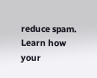reduce spam. Learn how your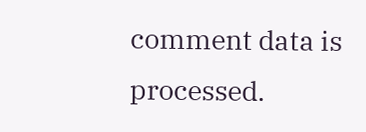comment data is processed.